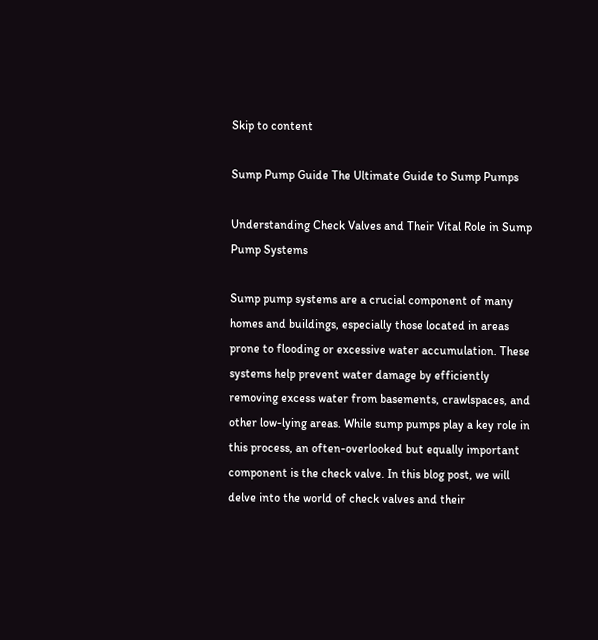Skip to content

Sump Pump Guide The Ultimate Guide to Sump Pumps

Understanding Check Valves and Their Vital Role in Sump Pump Systems

Sump pump systems are a crucial component of many homes and buildings, especially those located in areas prone to flooding or excessive water accumulation. These systems help prevent water damage by efficiently removing excess water from basements, crawlspaces, and other low-lying areas. While sump pumps play a key role in this process, an often-overlooked but equally important component is the check valve. In this blog post, we will delve into the world of check valves and their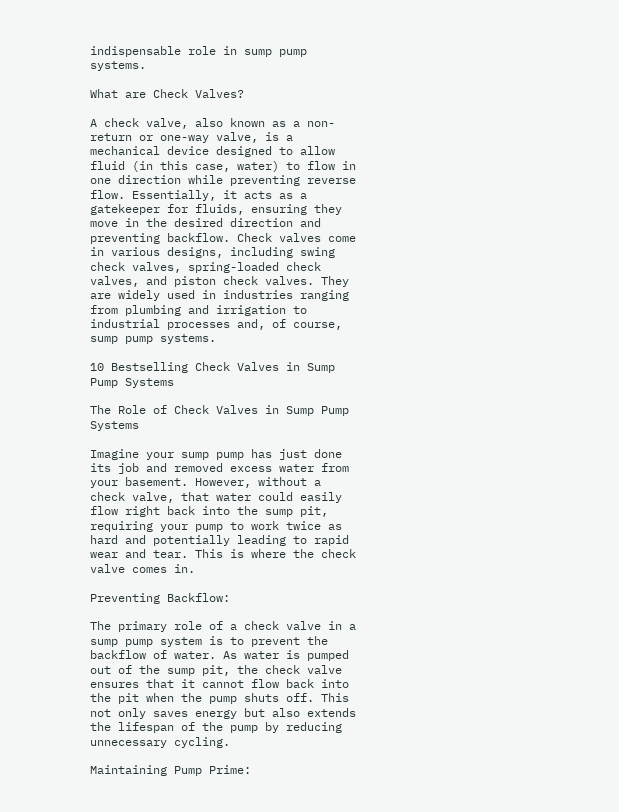indispensable role in sump pump systems.

What are Check Valves?

A check valve, also known as a non-return or one-way valve, is a mechanical device designed to allow fluid (in this case, water) to flow in one direction while preventing reverse flow. Essentially, it acts as a gatekeeper for fluids, ensuring they move in the desired direction and preventing backflow. Check valves come in various designs, including swing check valves, spring-loaded check valves, and piston check valves. They are widely used in industries ranging from plumbing and irrigation to industrial processes and, of course, sump pump systems.

10 Bestselling Check Valves in Sump Pump Systems

The Role of Check Valves in Sump Pump Systems

Imagine your sump pump has just done its job and removed excess water from your basement. However, without a check valve, that water could easily flow right back into the sump pit, requiring your pump to work twice as hard and potentially leading to rapid wear and tear. This is where the check valve comes in.

Preventing Backflow:

The primary role of a check valve in a sump pump system is to prevent the backflow of water. As water is pumped out of the sump pit, the check valve ensures that it cannot flow back into the pit when the pump shuts off. This not only saves energy but also extends the lifespan of the pump by reducing unnecessary cycling.

Maintaining Pump Prime: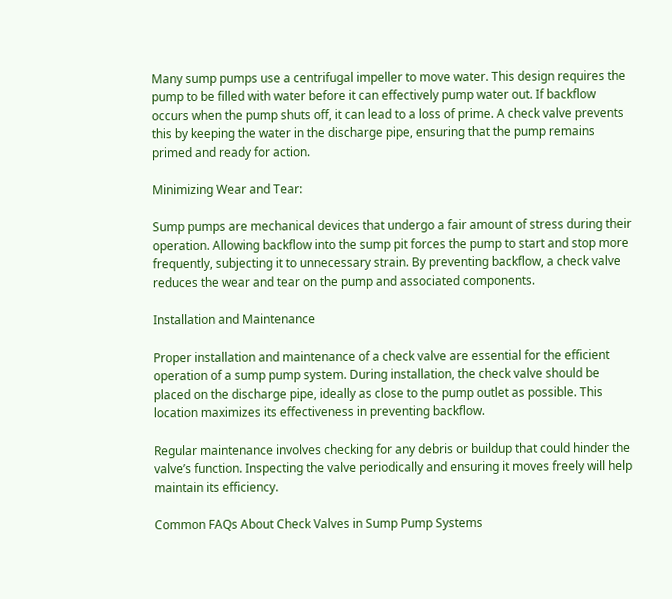Many sump pumps use a centrifugal impeller to move water. This design requires the pump to be filled with water before it can effectively pump water out. If backflow occurs when the pump shuts off, it can lead to a loss of prime. A check valve prevents this by keeping the water in the discharge pipe, ensuring that the pump remains primed and ready for action.

Minimizing Wear and Tear:

Sump pumps are mechanical devices that undergo a fair amount of stress during their operation. Allowing backflow into the sump pit forces the pump to start and stop more frequently, subjecting it to unnecessary strain. By preventing backflow, a check valve reduces the wear and tear on the pump and associated components.

Installation and Maintenance

Proper installation and maintenance of a check valve are essential for the efficient operation of a sump pump system. During installation, the check valve should be placed on the discharge pipe, ideally as close to the pump outlet as possible. This location maximizes its effectiveness in preventing backflow.

Regular maintenance involves checking for any debris or buildup that could hinder the valve’s function. Inspecting the valve periodically and ensuring it moves freely will help maintain its efficiency.

Common FAQs About Check Valves in Sump Pump Systems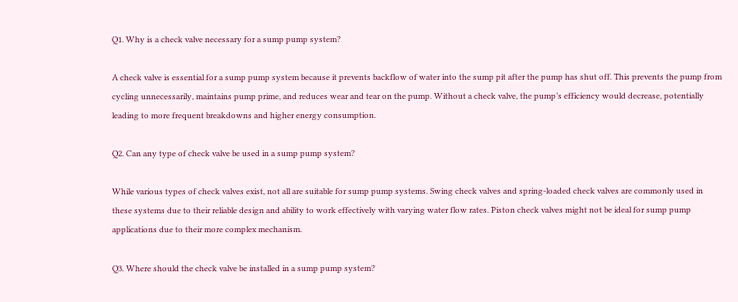Q1. Why is a check valve necessary for a sump pump system?

A check valve is essential for a sump pump system because it prevents backflow of water into the sump pit after the pump has shut off. This prevents the pump from cycling unnecessarily, maintains pump prime, and reduces wear and tear on the pump. Without a check valve, the pump’s efficiency would decrease, potentially leading to more frequent breakdowns and higher energy consumption.

Q2. Can any type of check valve be used in a sump pump system?

While various types of check valves exist, not all are suitable for sump pump systems. Swing check valves and spring-loaded check valves are commonly used in these systems due to their reliable design and ability to work effectively with varying water flow rates. Piston check valves might not be ideal for sump pump applications due to their more complex mechanism.

Q3. Where should the check valve be installed in a sump pump system?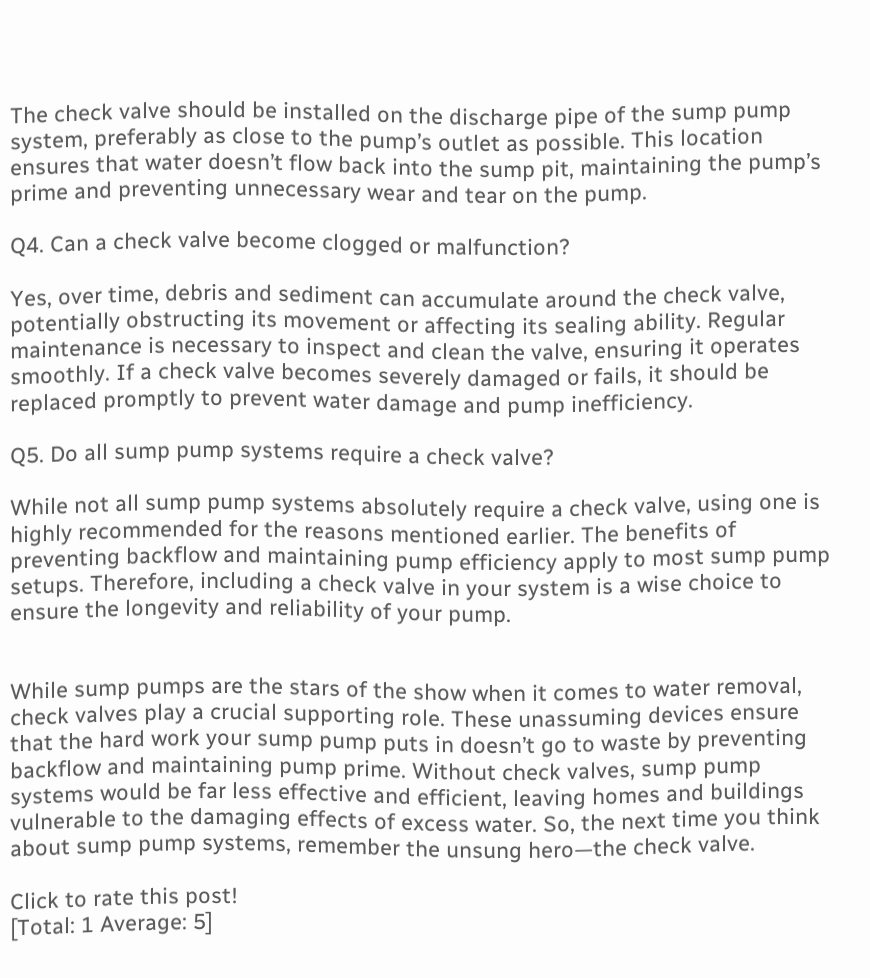The check valve should be installed on the discharge pipe of the sump pump system, preferably as close to the pump’s outlet as possible. This location ensures that water doesn’t flow back into the sump pit, maintaining the pump’s prime and preventing unnecessary wear and tear on the pump.

Q4. Can a check valve become clogged or malfunction?

Yes, over time, debris and sediment can accumulate around the check valve, potentially obstructing its movement or affecting its sealing ability. Regular maintenance is necessary to inspect and clean the valve, ensuring it operates smoothly. If a check valve becomes severely damaged or fails, it should be replaced promptly to prevent water damage and pump inefficiency.

Q5. Do all sump pump systems require a check valve?

While not all sump pump systems absolutely require a check valve, using one is highly recommended for the reasons mentioned earlier. The benefits of preventing backflow and maintaining pump efficiency apply to most sump pump setups. Therefore, including a check valve in your system is a wise choice to ensure the longevity and reliability of your pump.


While sump pumps are the stars of the show when it comes to water removal, check valves play a crucial supporting role. These unassuming devices ensure that the hard work your sump pump puts in doesn’t go to waste by preventing backflow and maintaining pump prime. Without check valves, sump pump systems would be far less effective and efficient, leaving homes and buildings vulnerable to the damaging effects of excess water. So, the next time you think about sump pump systems, remember the unsung hero—the check valve.

Click to rate this post!
[Total: 1 Average: 5]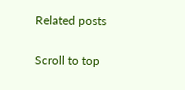Related posts

Scroll to top